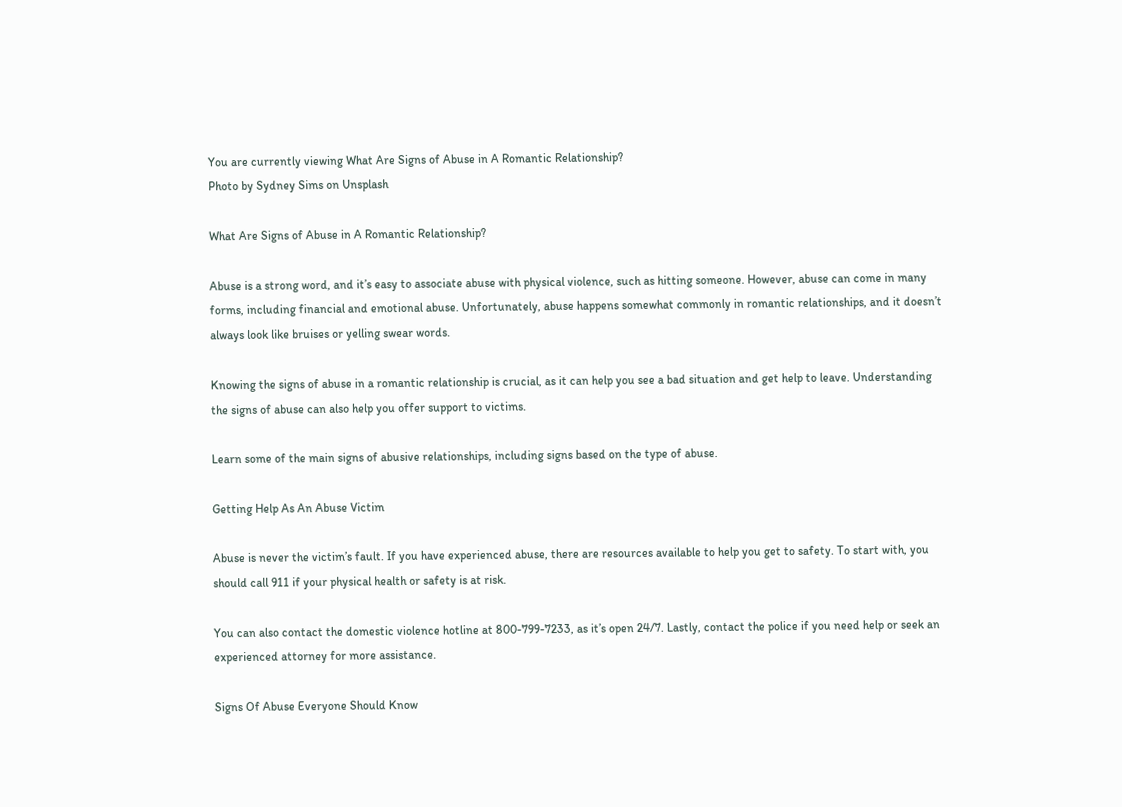You are currently viewing What Are Signs of Abuse in A Romantic Relationship?
Photo by Sydney Sims on Unsplash

What Are Signs of Abuse in A Romantic Relationship?

Abuse is a strong word, and it’s easy to associate abuse with physical violence, such as hitting someone. However, abuse can come in many forms, including financial and emotional abuse. Unfortunately, abuse happens somewhat commonly in romantic relationships, and it doesn’t always look like bruises or yelling swear words.

Knowing the signs of abuse in a romantic relationship is crucial, as it can help you see a bad situation and get help to leave. Understanding the signs of abuse can also help you offer support to victims.

Learn some of the main signs of abusive relationships, including signs based on the type of abuse.

Getting Help As An Abuse Victim

Abuse is never the victim’s fault. If you have experienced abuse, there are resources available to help you get to safety. To start with, you should call 911 if your physical health or safety is at risk.

You can also contact the domestic violence hotline at 800-799-7233, as it’s open 24/7. Lastly, contact the police if you need help or seek an experienced attorney for more assistance.

Signs Of Abuse Everyone Should Know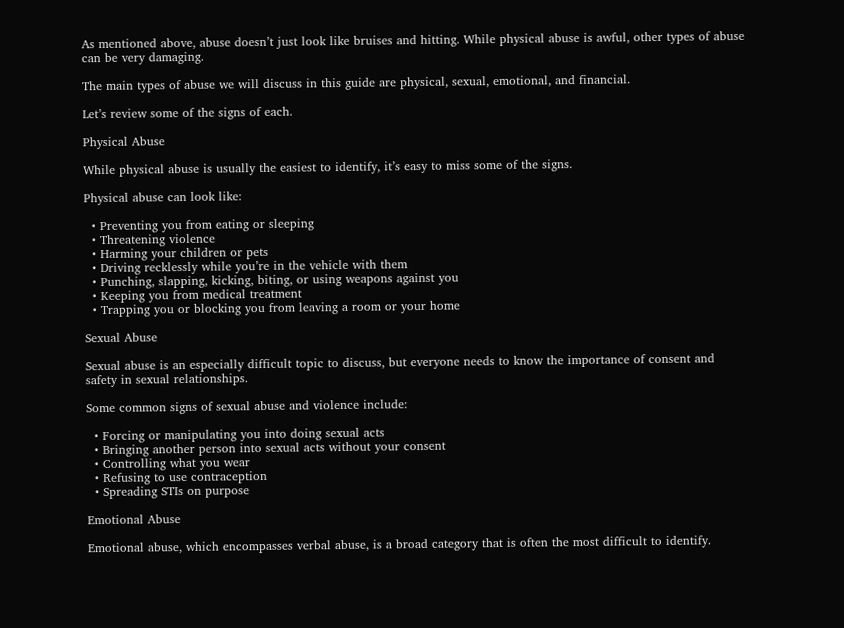As mentioned above, abuse doesn’t just look like bruises and hitting. While physical abuse is awful, other types of abuse can be very damaging.

The main types of abuse we will discuss in this guide are physical, sexual, emotional, and financial.

Let’s review some of the signs of each.

Physical Abuse

While physical abuse is usually the easiest to identify, it’s easy to miss some of the signs.

Physical abuse can look like:

  • Preventing you from eating or sleeping
  • Threatening violence
  • Harming your children or pets
  • Driving recklessly while you’re in the vehicle with them
  • Punching, slapping, kicking, biting, or using weapons against you
  • Keeping you from medical treatment
  • Trapping you or blocking you from leaving a room or your home

Sexual Abuse

Sexual abuse is an especially difficult topic to discuss, but everyone needs to know the importance of consent and safety in sexual relationships.

Some common signs of sexual abuse and violence include:

  • Forcing or manipulating you into doing sexual acts
  • Bringing another person into sexual acts without your consent
  • Controlling what you wear
  • Refusing to use contraception
  • Spreading STIs on purpose

Emotional Abuse

Emotional abuse, which encompasses verbal abuse, is a broad category that is often the most difficult to identify.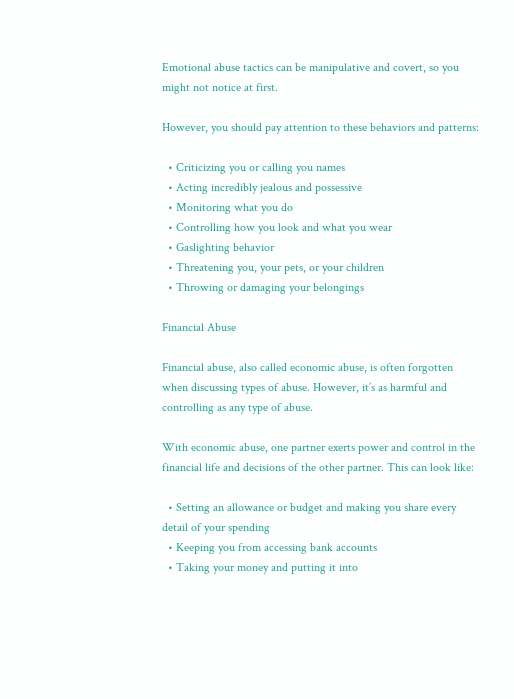Emotional abuse tactics can be manipulative and covert, so you might not notice at first.

However, you should pay attention to these behaviors and patterns:

  • Criticizing you or calling you names
  • Acting incredibly jealous and possessive
  • Monitoring what you do
  • Controlling how you look and what you wear
  • Gaslighting behavior
  • Threatening you, your pets, or your children
  • Throwing or damaging your belongings

Financial Abuse

Financial abuse, also called economic abuse, is often forgotten when discussing types of abuse. However, it’s as harmful and controlling as any type of abuse.

With economic abuse, one partner exerts power and control in the financial life and decisions of the other partner. This can look like:

  • Setting an allowance or budget and making you share every detail of your spending
  • Keeping you from accessing bank accounts
  • Taking your money and putting it into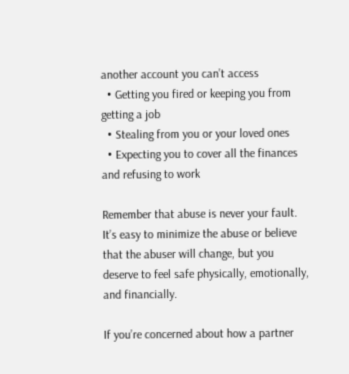another account you can’t access
  • Getting you fired or keeping you from getting a job
  • Stealing from you or your loved ones
  • Expecting you to cover all the finances and refusing to work

Remember that abuse is never your fault. It’s easy to minimize the abuse or believe that the abuser will change, but you deserve to feel safe physically, emotionally, and financially.

If you’re concerned about how a partner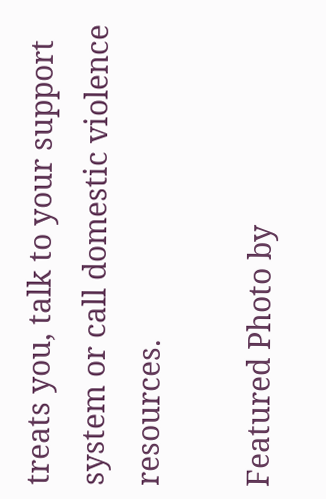treats you, talk to your support system or call domestic violence resources.

Featured Photo by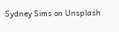Sydney Sims on Unsplash